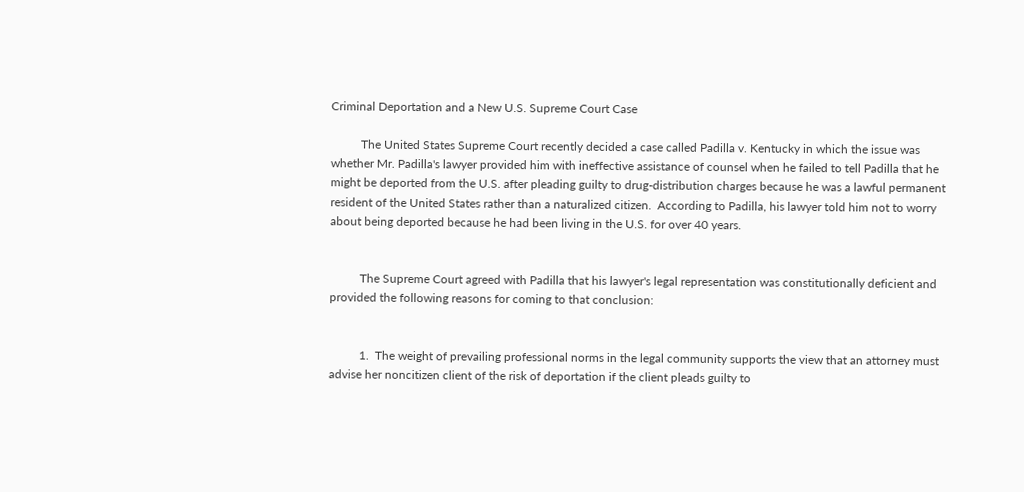Criminal Deportation and a New U.S. Supreme Court Case

          The United States Supreme Court recently decided a case called Padilla v. Kentucky in which the issue was whether Mr. Padilla's lawyer provided him with ineffective assistance of counsel when he failed to tell Padilla that he might be deported from the U.S. after pleading guilty to drug-distribution charges because he was a lawful permanent resident of the United States rather than a naturalized citizen.  According to Padilla, his lawyer told him not to worry about being deported because he had been living in the U.S. for over 40 years.


          The Supreme Court agreed with Padilla that his lawyer's legal representation was constitutionally deficient and provided the following reasons for coming to that conclusion:


          1.  The weight of prevailing professional norms in the legal community supports the view that an attorney must advise her noncitizen client of the risk of deportation if the client pleads guilty to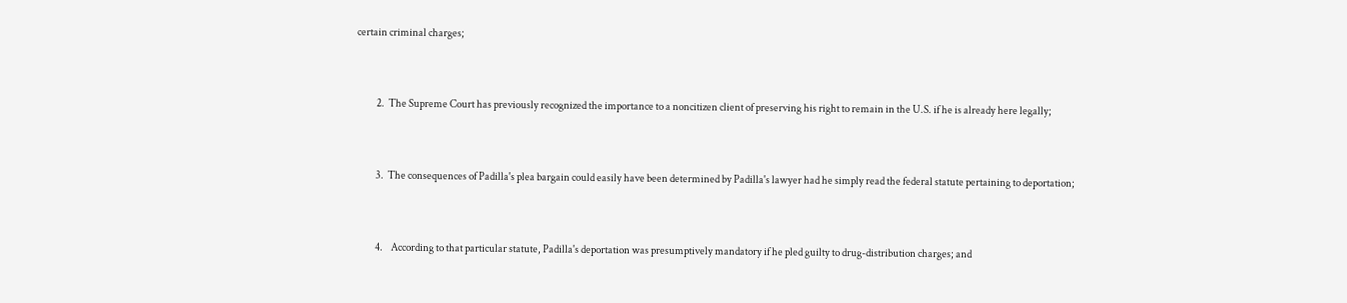certain criminal charges;


          2.  The Supreme Court has previously recognized the importance to a noncitizen client of preserving his right to remain in the U.S. if he is already here legally;


          3.  The consequences of Padilla's plea bargain could easily have been determined by Padilla's lawyer had he simply read the federal statute pertaining to deportation;


          4.    According to that particular statute, Padilla's deportation was presumptively mandatory if he pled guilty to drug-distribution charges; and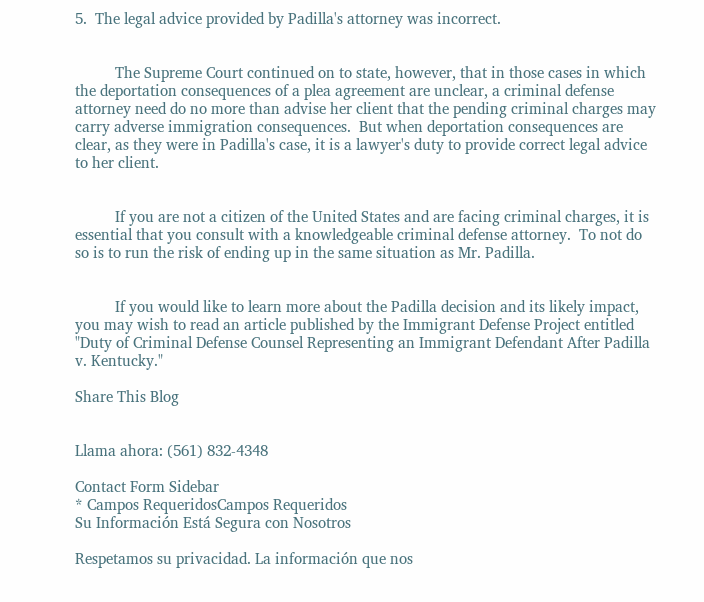5.  The legal advice provided by Padilla's attorney was incorrect.


          The Supreme Court continued on to state, however, that in those cases in which the deportation consequences of a plea agreement are unclear, a criminal defense attorney need do no more than advise her client that the pending criminal charges may carry adverse immigration consequences.  But when deportation consequences are clear, as they were in Padilla's case, it is a lawyer's duty to provide correct legal advice to her client.


          If you are not a citizen of the United States and are facing criminal charges, it is essential that you consult with a knowledgeable criminal defense attorney.  To not do so is to run the risk of ending up in the same situation as Mr. Padilla.


          If you would like to learn more about the Padilla decision and its likely impact, you may wish to read an article published by the Immigrant Defense Project entitled "Duty of Criminal Defense Counsel Representing an Immigrant Defendant After Padilla v. Kentucky."

Share This Blog


Llama ahora: (561) 832-4348

Contact Form Sidebar
* Campos RequeridosCampos Requeridos
Su Información Está Segura con Nosotros

Respetamos su privacidad. La información que nos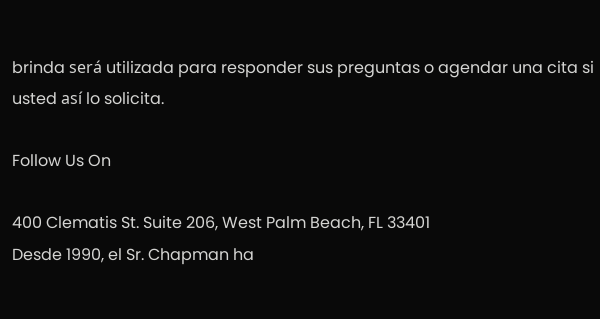brinda será utilizada para responder sus preguntas o agendar una cita si usted así lo solicita.

Follow Us On

400 Clematis St. Suite 206, West Palm Beach, FL 33401
Desde 1990, el Sr. Chapman ha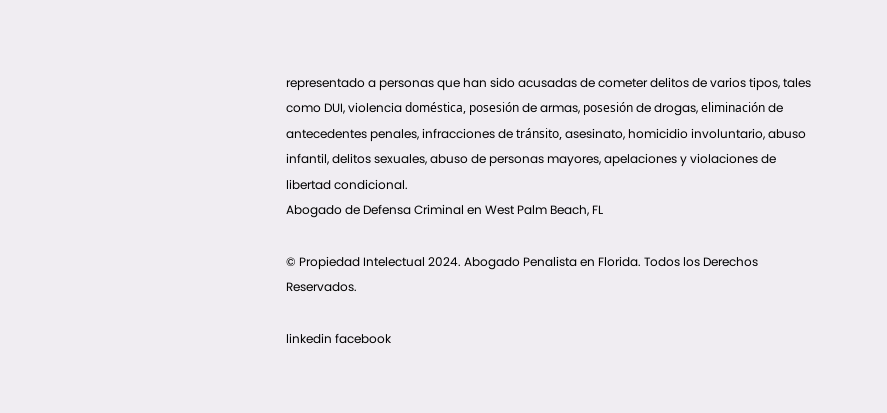representado a personas que han sido acusadas de cometer delitos de varios tipos, tales como DUI, violencia doméstica, posesión de armas, posesión de drogas, eliminación de antecedentes penales, infracciones de tránsito, asesinato, homicidio involuntario, abuso infantil, delitos sexuales, abuso de personas mayores, apelaciones y violaciones de libertad condicional.
Abogado de Defensa Criminal en West Palm Beach, FL

© Propiedad Intelectual 2024. Abogado Penalista en Florida. Todos los Derechos Reservados.

linkedin facebook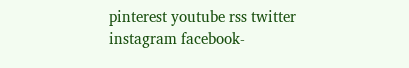pinterest youtube rss twitter instagram facebook-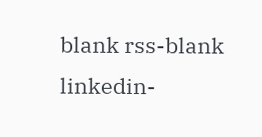blank rss-blank linkedin-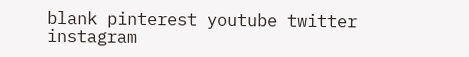blank pinterest youtube twitter instagram